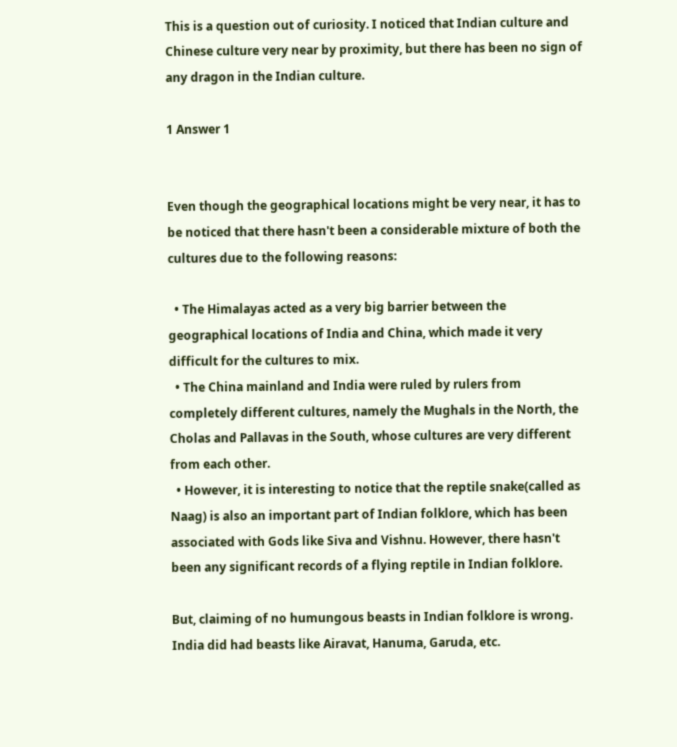This is a question out of curiosity. I noticed that Indian culture and Chinese culture very near by proximity, but there has been no sign of any dragon in the Indian culture.

1 Answer 1


Even though the geographical locations might be very near, it has to be noticed that there hasn't been a considerable mixture of both the cultures due to the following reasons:

  • The Himalayas acted as a very big barrier between the geographical locations of India and China, which made it very difficult for the cultures to mix.
  • The China mainland and India were ruled by rulers from completely different cultures, namely the Mughals in the North, the Cholas and Pallavas in the South, whose cultures are very different from each other.
  • However, it is interesting to notice that the reptile snake(called as Naag) is also an important part of Indian folklore, which has been associated with Gods like Siva and Vishnu. However, there hasn't been any significant records of a flying reptile in Indian folklore.

But, claiming of no humungous beasts in Indian folklore is wrong. India did had beasts like Airavat, Hanuma, Garuda, etc.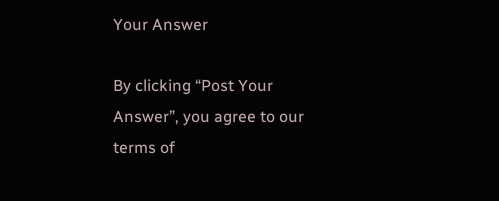Your Answer

By clicking “Post Your Answer”, you agree to our terms of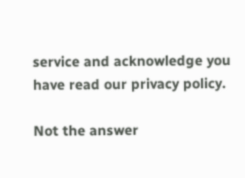service and acknowledge you have read our privacy policy.

Not the answer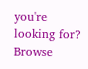you're looking for? Browse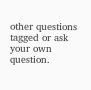other questions tagged or ask your own question.